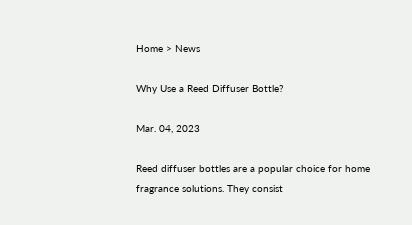Home > News

Why Use a Reed Diffuser Bottle?

Mar. 04, 2023

Reed diffuser bottles are a popular choice for home fragrance solutions. They consist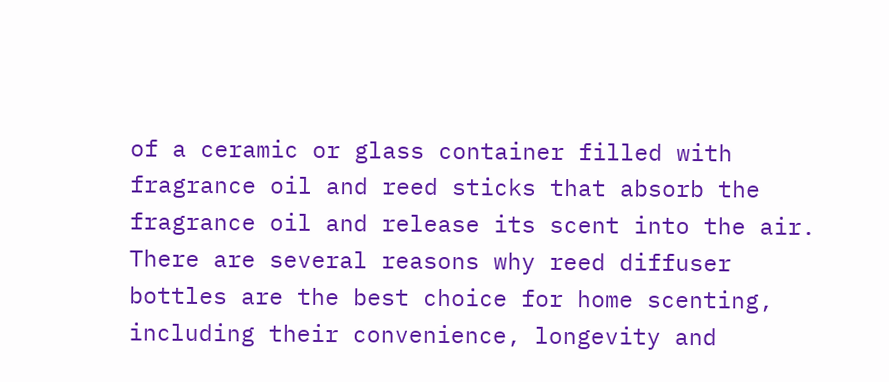of a ceramic or glass container filled with fragrance oil and reed sticks that absorb the fragrance oil and release its scent into the air. There are several reasons why reed diffuser bottles are the best choice for home scenting, including their convenience, longevity and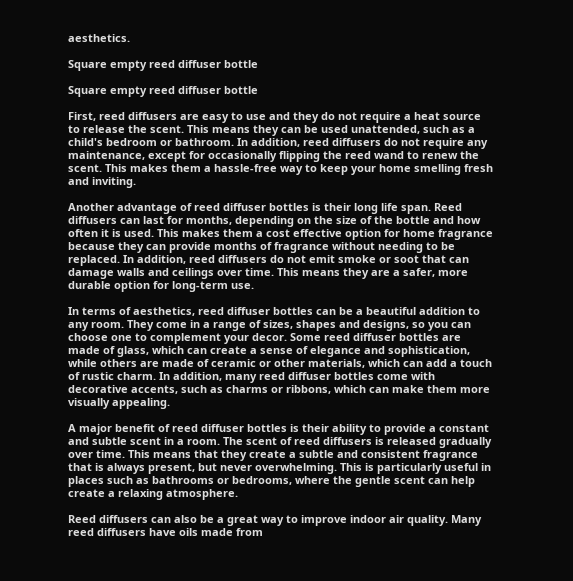aesthetics.

Square empty reed diffuser bottle

Square empty reed diffuser bottle

First, reed diffusers are easy to use and they do not require a heat source to release the scent. This means they can be used unattended, such as a child's bedroom or bathroom. In addition, reed diffusers do not require any maintenance, except for occasionally flipping the reed wand to renew the scent. This makes them a hassle-free way to keep your home smelling fresh and inviting.

Another advantage of reed diffuser bottles is their long life span. Reed diffusers can last for months, depending on the size of the bottle and how often it is used. This makes them a cost effective option for home fragrance because they can provide months of fragrance without needing to be replaced. In addition, reed diffusers do not emit smoke or soot that can damage walls and ceilings over time. This means they are a safer, more durable option for long-term use.

In terms of aesthetics, reed diffuser bottles can be a beautiful addition to any room. They come in a range of sizes, shapes and designs, so you can choose one to complement your decor. Some reed diffuser bottles are made of glass, which can create a sense of elegance and sophistication, while others are made of ceramic or other materials, which can add a touch of rustic charm. In addition, many reed diffuser bottles come with decorative accents, such as charms or ribbons, which can make them more visually appealing.

A major benefit of reed diffuser bottles is their ability to provide a constant and subtle scent in a room. The scent of reed diffusers is released gradually over time. This means that they create a subtle and consistent fragrance that is always present, but never overwhelming. This is particularly useful in places such as bathrooms or bedrooms, where the gentle scent can help create a relaxing atmosphere.

Reed diffusers can also be a great way to improve indoor air quality. Many reed diffusers have oils made from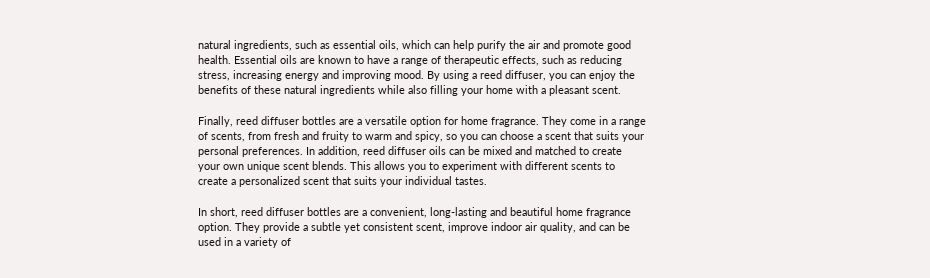natural ingredients, such as essential oils, which can help purify the air and promote good health. Essential oils are known to have a range of therapeutic effects, such as reducing stress, increasing energy and improving mood. By using a reed diffuser, you can enjoy the benefits of these natural ingredients while also filling your home with a pleasant scent.

Finally, reed diffuser bottles are a versatile option for home fragrance. They come in a range of scents, from fresh and fruity to warm and spicy, so you can choose a scent that suits your personal preferences. In addition, reed diffuser oils can be mixed and matched to create your own unique scent blends. This allows you to experiment with different scents to create a personalized scent that suits your individual tastes.

In short, reed diffuser bottles are a convenient, long-lasting and beautiful home fragrance option. They provide a subtle yet consistent scent, improve indoor air quality, and can be used in a variety of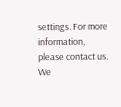settings. For more information, please contact us. We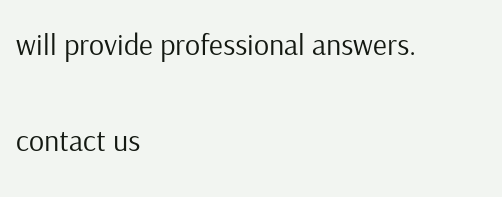will provide professional answers.

contact us